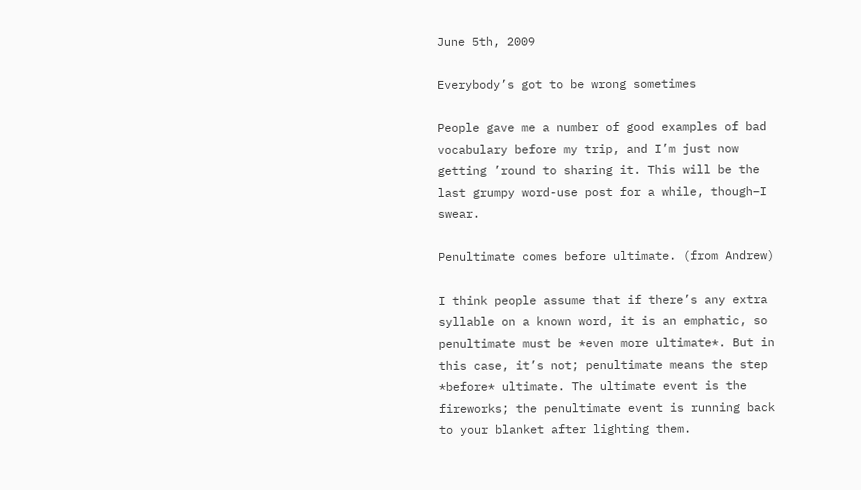June 5th, 2009

Everybody’s got to be wrong sometimes

People gave me a number of good examples of bad vocabulary before my trip, and I’m just now getting ’round to sharing it. This will be the last grumpy word-use post for a while, though–I swear.

Penultimate comes before ultimate. (from Andrew)

I think people assume that if there’s any extra syllable on a known word, it is an emphatic, so penultimate must be *even more ultimate*. But in this case, it’s not; penultimate means the step *before* ultimate. The ultimate event is the fireworks; the penultimate event is running back to your blanket after lighting them.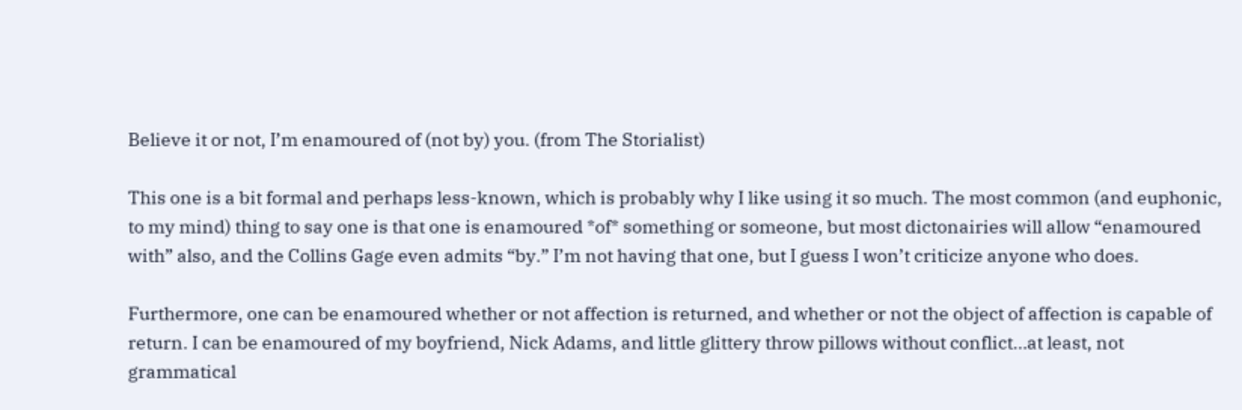Believe it or not, I’m enamoured of (not by) you. (from The Storialist)

This one is a bit formal and perhaps less-known, which is probably why I like using it so much. The most common (and euphonic, to my mind) thing to say one is that one is enamoured *of* something or someone, but most dictonairies will allow “enamoured with” also, and the Collins Gage even admits “by.” I’m not having that one, but I guess I won’t criticize anyone who does.

Furthermore, one can be enamoured whether or not affection is returned, and whether or not the object of affection is capable of return. I can be enamoured of my boyfriend, Nick Adams, and little glittery throw pillows without conflict…at least, not grammatical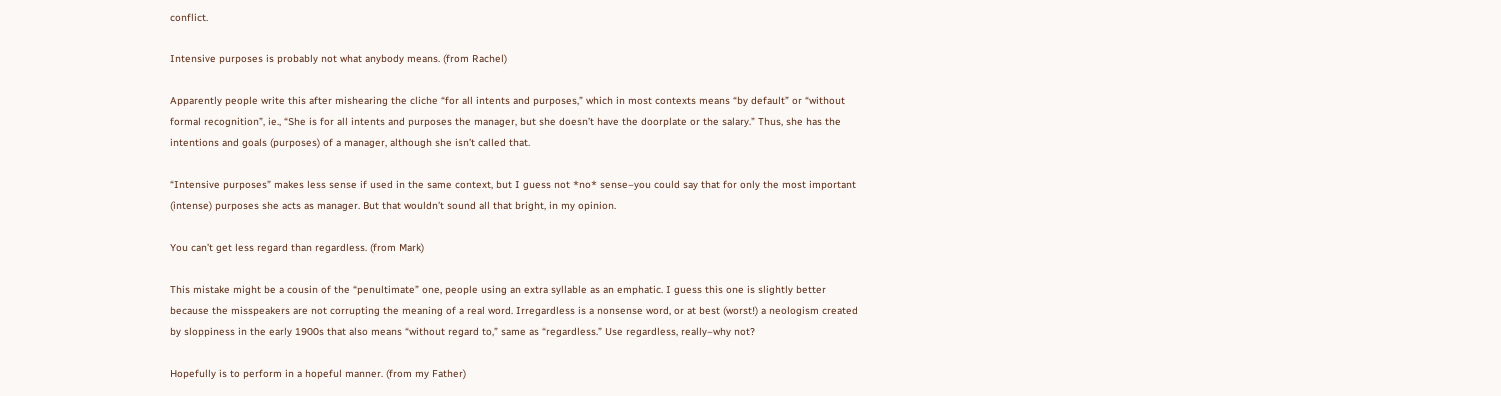conflict.

Intensive purposes is probably not what anybody means. (from Rachel)

Apparently people write this after mishearing the cliche “for all intents and purposes,” which in most contexts means “by default” or “without formal recognition”, ie., “She is for all intents and purposes the manager, but she doesn’t have the doorplate or the salary.” Thus, she has the intentions and goals (purposes) of a manager, although she isn’t called that.

“Intensive purposes” makes less sense if used in the same context, but I guess not *no* sense–you could say that for only the most important (intense) purposes she acts as manager. But that wouldn’t sound all that bright, in my opinion.

You can’t get less regard than regardless. (from Mark)

This mistake might be a cousin of the “penultimate” one, people using an extra syllable as an emphatic. I guess this one is slightly better because the misspeakers are not corrupting the meaning of a real word. Irregardless is a nonsense word, or at best (worst!) a neologism created by sloppiness in the early 1900s that also means “without regard to,” same as “regardless.” Use regardless, really–why not?

Hopefully is to perform in a hopeful manner. (from my Father)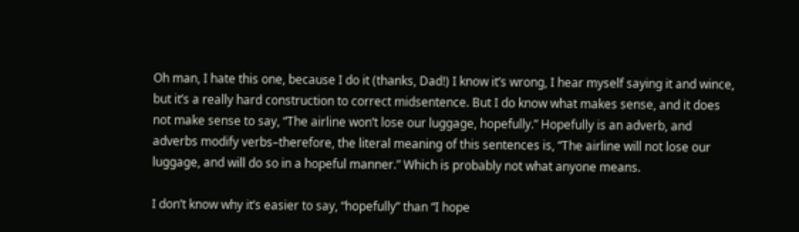Oh man, I hate this one, because I do it (thanks, Dad!) I know it’s wrong, I hear myself saying it and wince, but it’s a really hard construction to correct midsentence. But I do know what makes sense, and it does not make sense to say, “The airline won’t lose our luggage, hopefully.” Hopefully is an adverb, and adverbs modify verbs–therefore, the literal meaning of this sentences is, “The airline will not lose our luggage, and will do so in a hopeful manner.” Which is probably not what anyone means.

I don’t know why it’s easier to say, “hopefully” than “I hope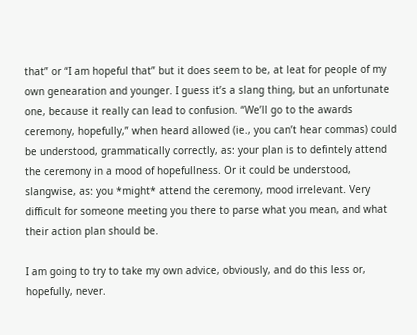that” or “I am hopeful that” but it does seem to be, at leat for people of my own genearation and younger. I guess it’s a slang thing, but an unfortunate one, because it really can lead to confusion. “We’ll go to the awards ceremony, hopefully,” when heard allowed (ie., you can’t hear commas) could be understood, grammatically correctly, as: your plan is to defintely attend the ceremony in a mood of hopefullness. Or it could be understood, slangwise, as: you *might* attend the ceremony, mood irrelevant. Very difficult for someone meeting you there to parse what you mean, and what their action plan should be.

I am going to try to take my own advice, obviously, and do this less or, hopefully, never.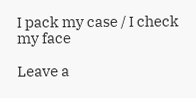I pack my case / I check my face

Leave a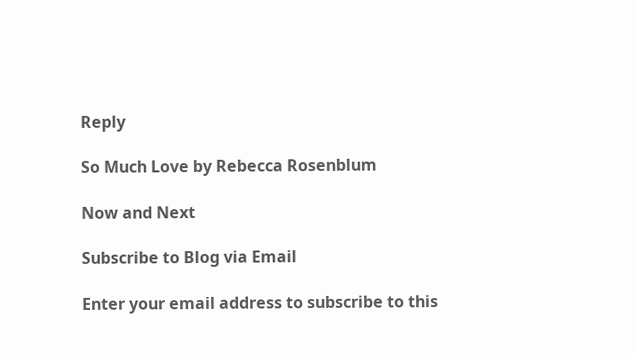Reply

So Much Love by Rebecca Rosenblum

Now and Next

Subscribe to Blog via Email

Enter your email address to subscribe to this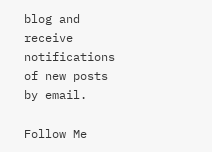blog and receive notifications of new posts by email.

Follow Me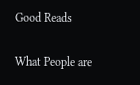Good Reads

What People are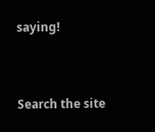saying!


Search the site